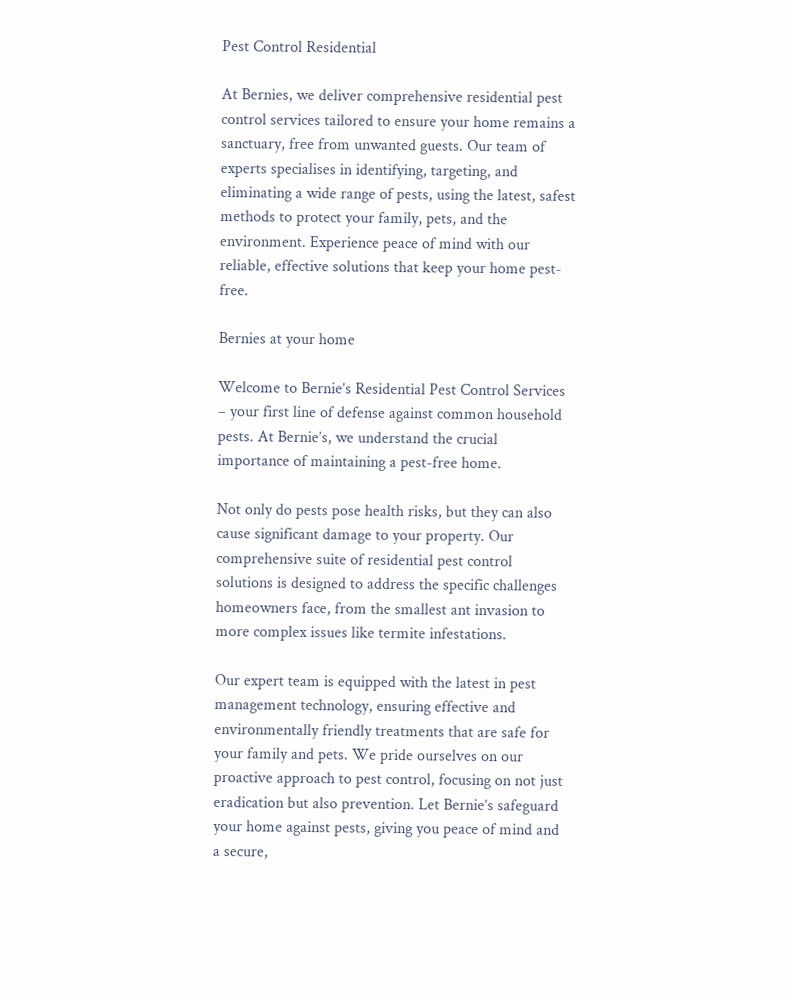Pest Control Residential

At Bernies, we deliver comprehensive residential pest control services tailored to ensure your home remains a sanctuary, free from unwanted guests. Our team of experts specialises in identifying, targeting, and eliminating a wide range of pests, using the latest, safest methods to protect your family, pets, and the environment. Experience peace of mind with our reliable, effective solutions that keep your home pest-free.

Bernies at your home

Welcome to Bernie’s Residential Pest Control Services – your first line of defense against common household pests. At Bernie’s, we understand the crucial importance of maintaining a pest-free home.

Not only do pests pose health risks, but they can also cause significant damage to your property. Our comprehensive suite of residential pest control solutions is designed to address the specific challenges homeowners face, from the smallest ant invasion to more complex issues like termite infestations.

Our expert team is equipped with the latest in pest management technology, ensuring effective and environmentally friendly treatments that are safe for your family and pets. We pride ourselves on our proactive approach to pest control, focusing on not just eradication but also prevention. Let Bernie’s safeguard your home against pests, giving you peace of mind and a secure,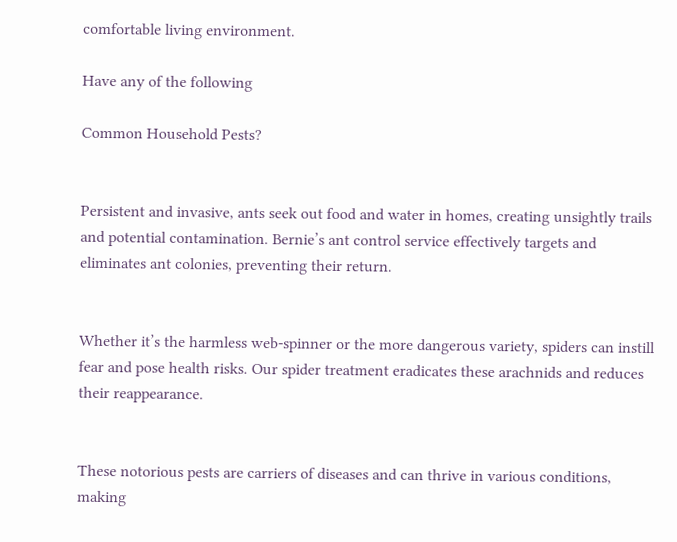comfortable living environment.

Have any of the following

Common Household Pests?


Persistent and invasive, ants seek out food and water in homes, creating unsightly trails and potential contamination. Bernie’s ant control service effectively targets and eliminates ant colonies, preventing their return.


Whether it’s the harmless web-spinner or the more dangerous variety, spiders can instill fear and pose health risks. Our spider treatment eradicates these arachnids and reduces their reappearance.


These notorious pests are carriers of diseases and can thrive in various conditions, making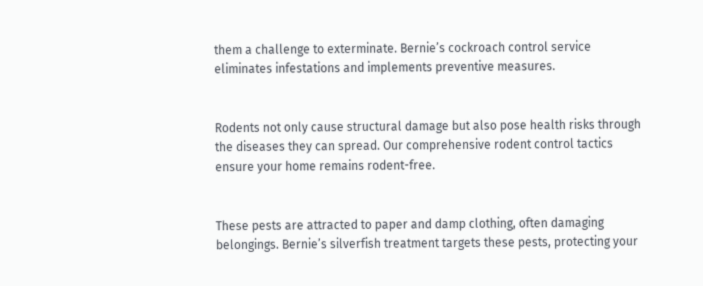them a challenge to exterminate. Bernie’s cockroach control service eliminates infestations and implements preventive measures.


Rodents not only cause structural damage but also pose health risks through the diseases they can spread. Our comprehensive rodent control tactics ensure your home remains rodent-free.


These pests are attracted to paper and damp clothing, often damaging belongings. Bernie’s silverfish treatment targets these pests, protecting your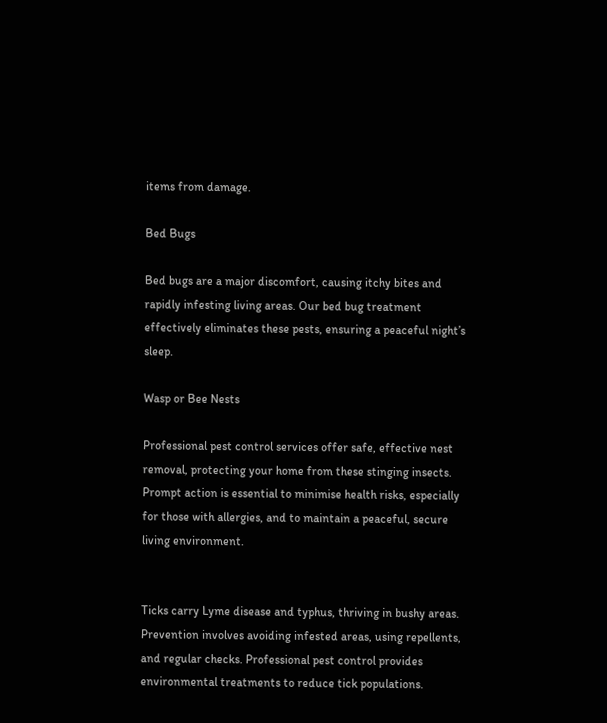items from damage.

Bed Bugs

Bed bugs are a major discomfort, causing itchy bites and rapidly infesting living areas. Our bed bug treatment effectively eliminates these pests, ensuring a peaceful night’s sleep.

Wasp or Bee Nests

Professional pest control services offer safe, effective nest removal, protecting your home from these stinging insects. Prompt action is essential to minimise health risks, especially for those with allergies, and to maintain a peaceful, secure living environment.


Ticks carry Lyme disease and typhus, thriving in bushy areas. Prevention involves avoiding infested areas, using repellents, and regular checks. Professional pest control provides environmental treatments to reduce tick populations.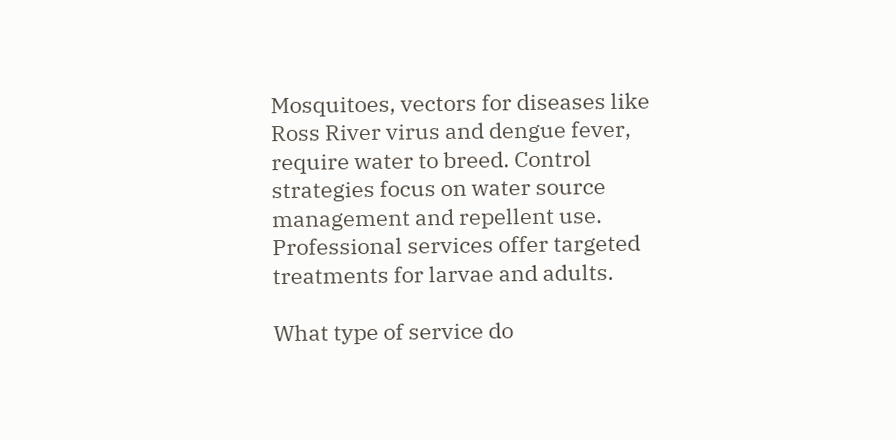Mosquitoes, vectors for diseases like Ross River virus and dengue fever, require water to breed. Control strategies focus on water source management and repellent use. Professional services offer targeted treatments for larvae and adults.

What type of service do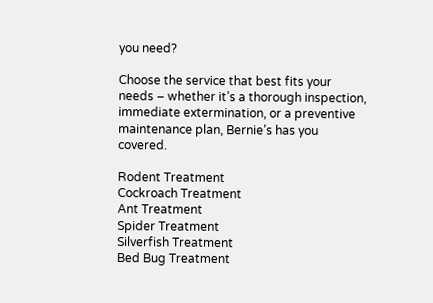you need?

Choose the service that best fits your needs – whether it’s a thorough inspection, immediate extermination, or a preventive maintenance plan, Bernie’s has you covered.

Rodent Treatment
Cockroach Treatment
Ant Treatment
Spider Treatment
Silverfish Treatment
Bed Bug Treatment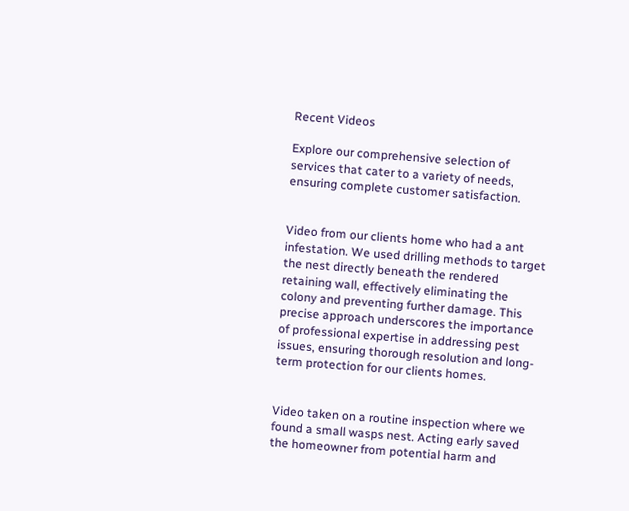Recent Videos

Explore our comprehensive selection of services that cater to a variety of needs, ensuring complete customer satisfaction.


Video from our clients home who had a ant infestation. We used drilling methods to target the nest directly beneath the rendered retaining wall, effectively eliminating the colony and preventing further damage. This precise approach underscores the importance of professional expertise in addressing pest issues, ensuring thorough resolution and long-term protection for our clients homes.


Video taken on a routine inspection where we found a small wasps nest. Acting early saved the homeowner from potential harm and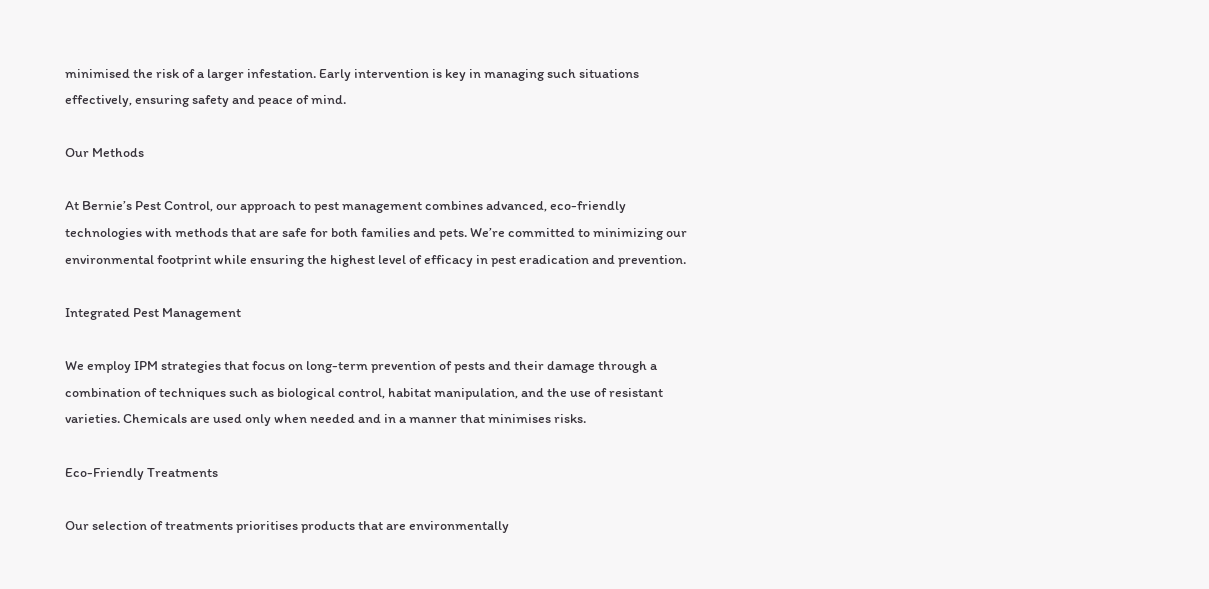minimised the risk of a larger infestation. Early intervention is key in managing such situations effectively, ensuring safety and peace of mind.

Our Methods

At Bernie’s Pest Control, our approach to pest management combines advanced, eco-friendly technologies with methods that are safe for both families and pets. We’re committed to minimizing our environmental footprint while ensuring the highest level of efficacy in pest eradication and prevention.

Integrated Pest Management

We employ IPM strategies that focus on long-term prevention of pests and their damage through a combination of techniques such as biological control, habitat manipulation, and the use of resistant varieties. Chemicals are used only when needed and in a manner that minimises risks.

Eco-Friendly Treatments

Our selection of treatments prioritises products that are environmentally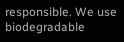responsible. We use biodegradable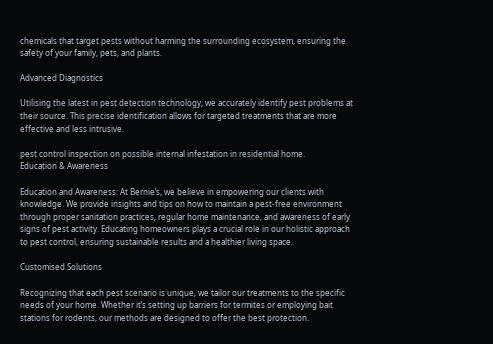chemicals that target pests without harming the surrounding ecosystem, ensuring the safety of your family, pets, and plants.

Advanced Diagnostics

Utilising the latest in pest detection technology, we accurately identify pest problems at their source. This precise identification allows for targeted treatments that are more effective and less intrusive.

pest control inspection on possible internal infestation in residential home.
Education & Awareness

Education and Awareness: At Bernie’s, we believe in empowering our clients with knowledge. We provide insights and tips on how to maintain a pest-free environment through proper sanitation practices, regular home maintenance, and awareness of early signs of pest activity. Educating homeowners plays a crucial role in our holistic approach to pest control, ensuring sustainable results and a healthier living space.

Customised Solutions

Recognizing that each pest scenario is unique, we tailor our treatments to the specific needs of your home. Whether it’s setting up barriers for termites or employing bait stations for rodents, our methods are designed to offer the best protection.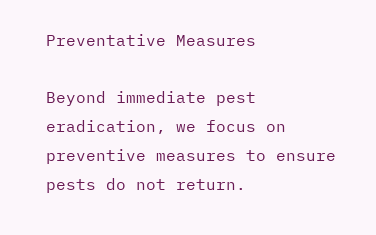Preventative Measures

Beyond immediate pest eradication, we focus on preventive measures to ensure pests do not return.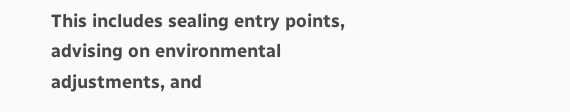This includes sealing entry points, advising on environmental adjustments, and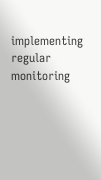implementing regular monitoring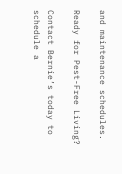and maintenance schedules.

Ready for Pest-Free Living?

Contact Bernie’s today to schedule a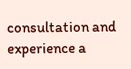consultation and experience a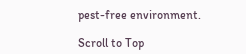pest-free environment.

Scroll to Top